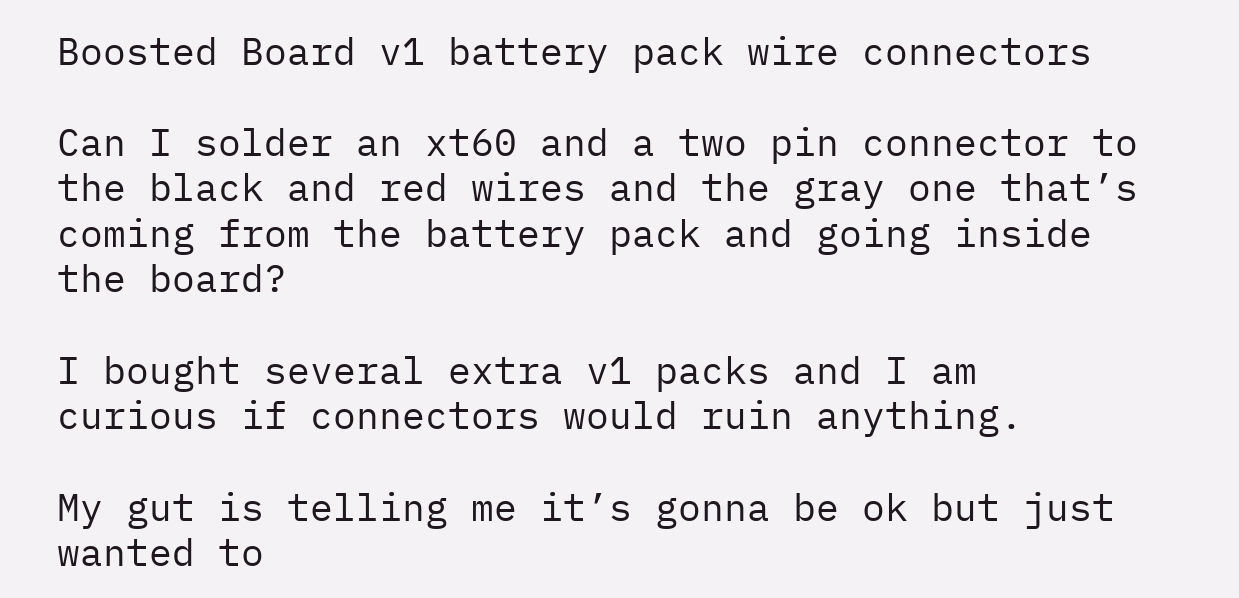Boosted Board v1 battery pack wire connectors

Can I solder an xt60 and a two pin connector to the black and red wires and the gray one that’s coming from the battery pack and going inside the board?

I bought several extra v1 packs and I am curious if connectors would ruin anything.

My gut is telling me it’s gonna be ok but just wanted to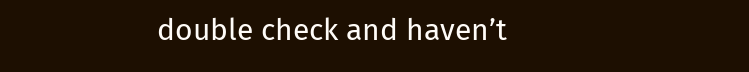double check and haven’t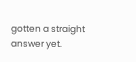gotten a straight answer yet.